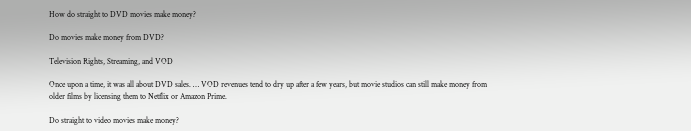How do straight to DVD movies make money?

Do movies make money from DVD?

Television Rights, Streaming, and VOD

Once upon a time, it was all about DVD sales. … VOD revenues tend to dry up after a few years, but movie studios can still make money from older films by licensing them to Netflix or Amazon Prime.

Do straight to video movies make money?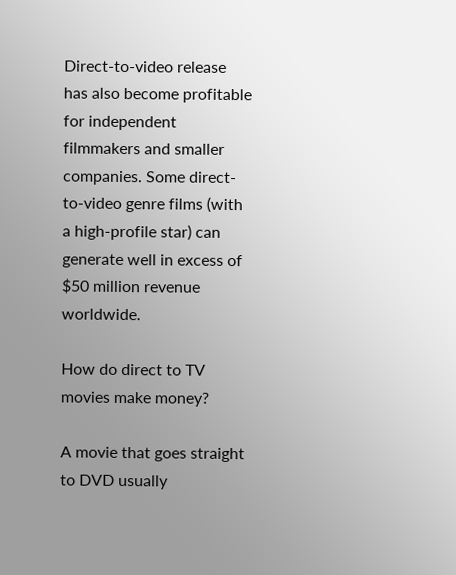Direct-to-video release has also become profitable for independent filmmakers and smaller companies. Some direct-to-video genre films (with a high-profile star) can generate well in excess of $50 million revenue worldwide.

How do direct to TV movies make money?

A movie that goes straight to DVD usually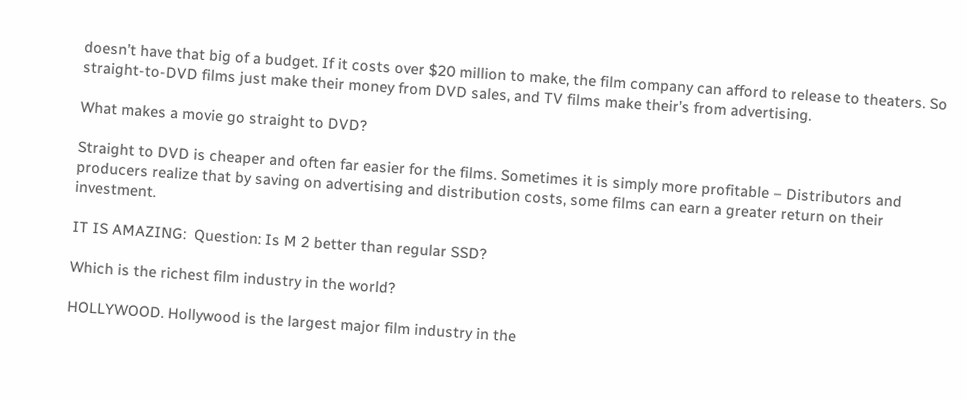doesn’t have that big of a budget. If it costs over $20 million to make, the film company can afford to release to theaters. So straight-to-DVD films just make their money from DVD sales, and TV films make their’s from advertising.

What makes a movie go straight to DVD?

Straight to DVD is cheaper and often far easier for the films. Sometimes it is simply more profitable – Distributors and producers realize that by saving on advertising and distribution costs, some films can earn a greater return on their investment.

IT IS AMAZING:  Question: Is M 2 better than regular SSD?

Which is the richest film industry in the world?

HOLLYWOOD. Hollywood is the largest major film industry in the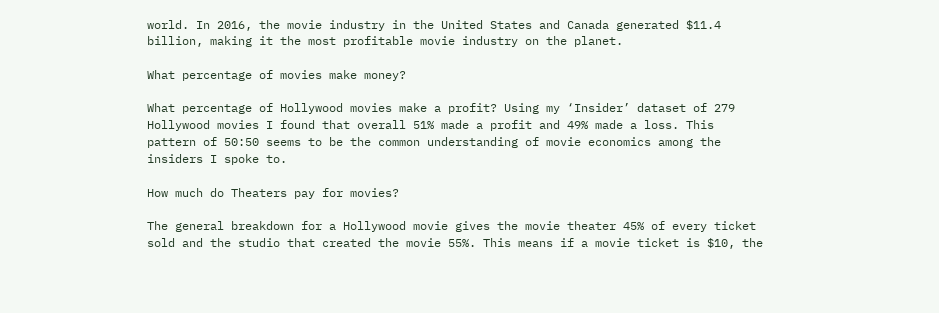world. In 2016, the movie industry in the United States and Canada generated $11.4 billion, making it the most profitable movie industry on the planet.

What percentage of movies make money?

What percentage of Hollywood movies make a profit? Using my ‘Insider’ dataset of 279 Hollywood movies I found that overall 51% made a profit and 49% made a loss. This pattern of 50:50 seems to be the common understanding of movie economics among the insiders I spoke to.

How much do Theaters pay for movies?

The general breakdown for a Hollywood movie gives the movie theater 45% of every ticket sold and the studio that created the movie 55%. This means if a movie ticket is $10, the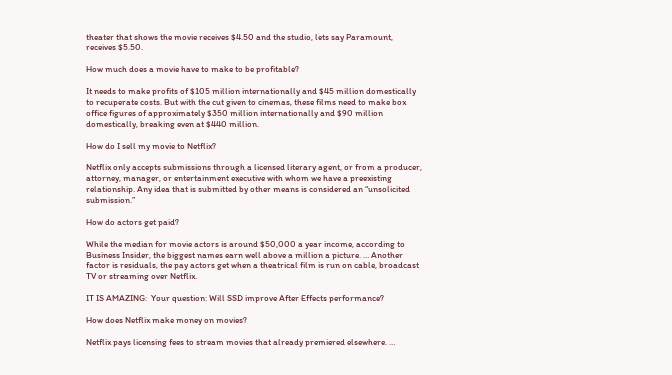theater that shows the movie receives $4.50 and the studio, lets say Paramount, receives $5.50.

How much does a movie have to make to be profitable?

It needs to make profits of $105 million internationally and $45 million domestically to recuperate costs. But with the cut given to cinemas, these films need to make box office figures of approximately $350 million internationally and $90 million domestically, breaking even at $440 million.

How do I sell my movie to Netflix?

Netflix only accepts submissions through a licensed literary agent, or from a producer, attorney, manager, or entertainment executive with whom we have a preexisting relationship. Any idea that is submitted by other means is considered an “unsolicited submission.”

How do actors get paid?

While the median for movie actors is around $50,000 a year income, according to Business Insider, the biggest names earn well above a million a picture. … Another factor is residuals, the pay actors get when a theatrical film is run on cable, broadcast TV or streaming over Netflix.

IT IS AMAZING:  Your question: Will SSD improve After Effects performance?

How does Netflix make money on movies?

Netflix pays licensing fees to stream movies that already premiered elsewhere. …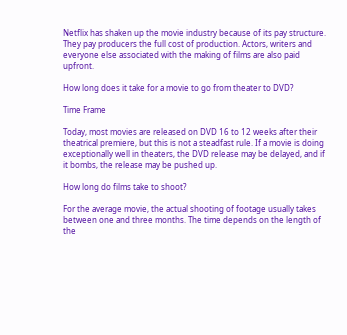Netflix has shaken up the movie industry because of its pay structure. They pay producers the full cost of production. Actors, writers and everyone else associated with the making of films are also paid upfront.

How long does it take for a movie to go from theater to DVD?

Time Frame

Today, most movies are released on DVD 16 to 12 weeks after their theatrical premiere, but this is not a steadfast rule. If a movie is doing exceptionally well in theaters, the DVD release may be delayed, and if it bombs, the release may be pushed up.

How long do films take to shoot?

For the average movie, the actual shooting of footage usually takes between one and three months. The time depends on the length of the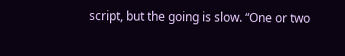script, but the going is slow. “One or two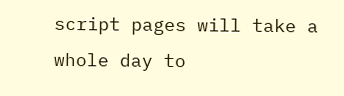script pages will take a whole day to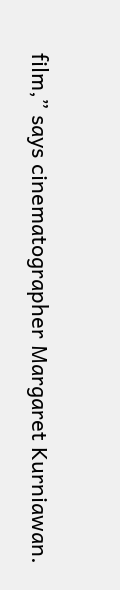film,” says cinematographer Margaret Kurniawan.